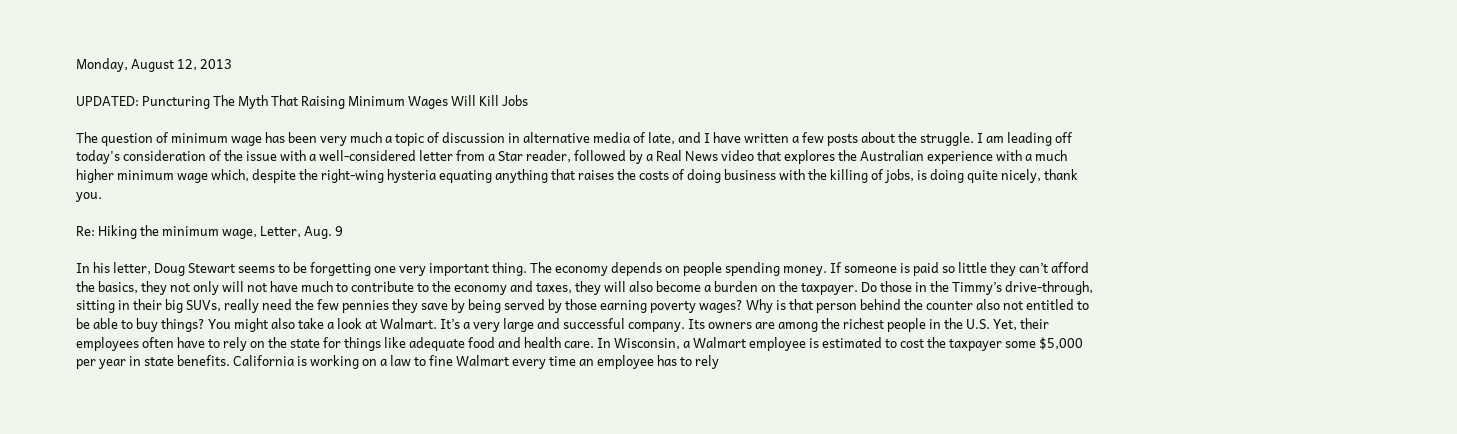Monday, August 12, 2013

UPDATED: Puncturing The Myth That Raising Minimum Wages Will Kill Jobs

The question of minimum wage has been very much a topic of discussion in alternative media of late, and I have written a few posts about the struggle. I am leading off today's consideration of the issue with a well-considered letter from a Star reader, followed by a Real News video that explores the Australian experience with a much higher minimum wage which, despite the right-wing hysteria equating anything that raises the costs of doing business with the killing of jobs, is doing quite nicely, thank you.

Re: Hiking the minimum wage, Letter, Aug. 9

In his letter, Doug Stewart seems to be forgetting one very important thing. The economy depends on people spending money. If someone is paid so little they can’t afford the basics, they not only will not have much to contribute to the economy and taxes, they will also become a burden on the taxpayer. Do those in the Timmy’s drive-through, sitting in their big SUVs, really need the few pennies they save by being served by those earning poverty wages? Why is that person behind the counter also not entitled to be able to buy things? You might also take a look at Walmart. It’s a very large and successful company. Its owners are among the richest people in the U.S. Yet, their employees often have to rely on the state for things like adequate food and health care. In Wisconsin, a Walmart employee is estimated to cost the taxpayer some $5,000 per year in state benefits. California is working on a law to fine Walmart every time an employee has to rely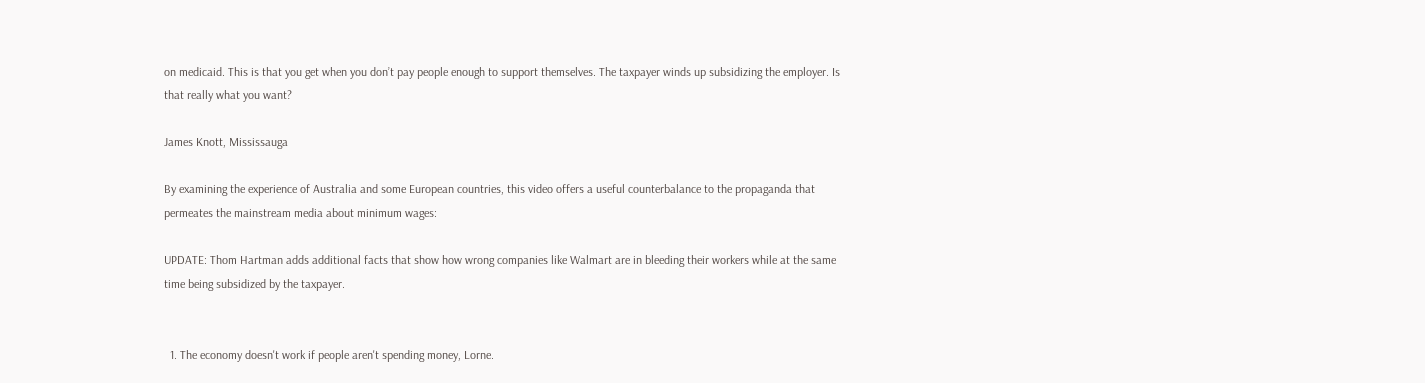on medicaid. This is that you get when you don’t pay people enough to support themselves. The taxpayer winds up subsidizing the employer. Is that really what you want?

James Knott, Mississauga

By examining the experience of Australia and some European countries, this video offers a useful counterbalance to the propaganda that permeates the mainstream media about minimum wages:

UPDATE: Thom Hartman adds additional facts that show how wrong companies like Walmart are in bleeding their workers while at the same time being subsidized by the taxpayer.


  1. The economy doesn't work if people aren't spending money, Lorne.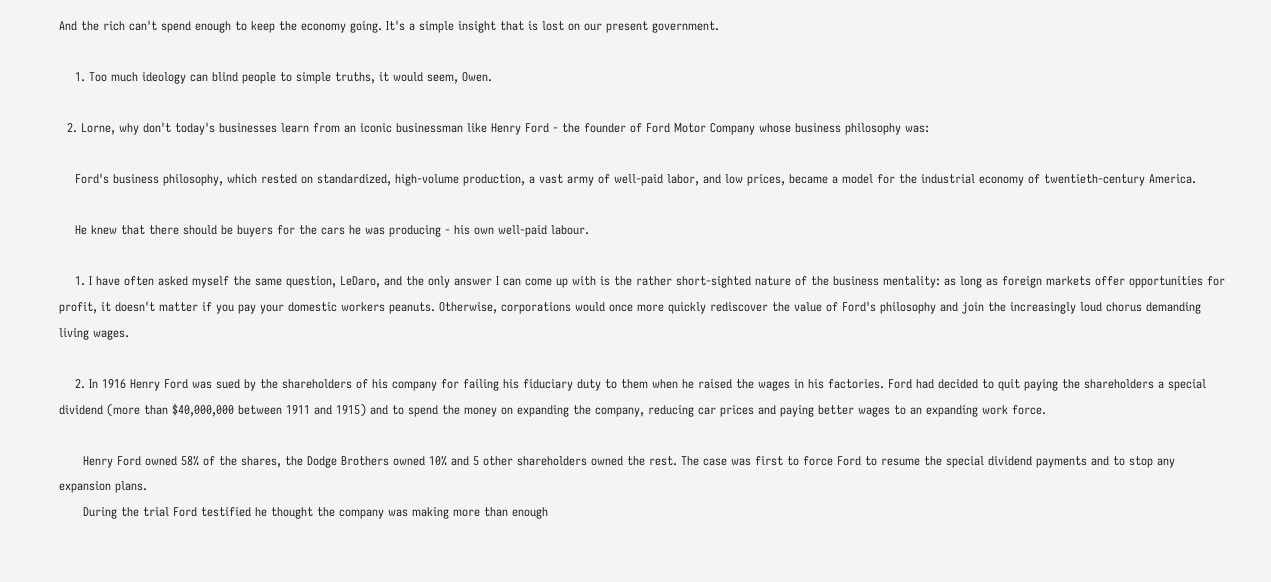And the rich can't spend enough to keep the economy going. It's a simple insight that is lost on our present government.

    1. Too much ideology can blind people to simple truths, it would seem, Owen.

  2. Lorne, why don't today's businesses learn from an iconic businessman like Henry Ford - the founder of Ford Motor Company whose business philosophy was:

    Ford's business philosophy, which rested on standardized, high-volume production, a vast army of well-paid labor, and low prices, became a model for the industrial economy of twentieth-century America.

    He knew that there should be buyers for the cars he was producing - his own well-paid labour.

    1. I have often asked myself the same question, LeDaro, and the only answer I can come up with is the rather short-sighted nature of the business mentality: as long as foreign markets offer opportunities for profit, it doesn't matter if you pay your domestic workers peanuts. Otherwise, corporations would once more quickly rediscover the value of Ford's philosophy and join the increasingly loud chorus demanding living wages.

    2. In 1916 Henry Ford was sued by the shareholders of his company for failing his fiduciary duty to them when he raised the wages in his factories. Ford had decided to quit paying the shareholders a special dividend (more than $40,000,000 between 1911 and 1915) and to spend the money on expanding the company, reducing car prices and paying better wages to an expanding work force.

      Henry Ford owned 58% of the shares, the Dodge Brothers owned 10% and 5 other shareholders owned the rest. The case was first to force Ford to resume the special dividend payments and to stop any expansion plans.
      During the trial Ford testified he thought the company was making more than enough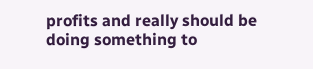profits and really should be doing something to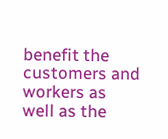benefit the customers and workers as well as the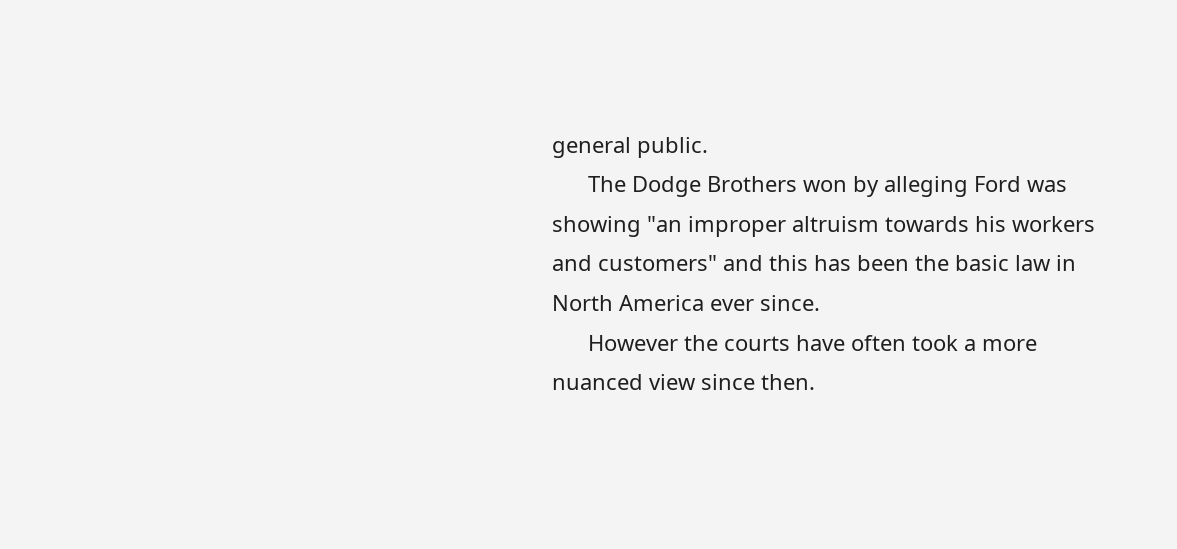general public.
      The Dodge Brothers won by alleging Ford was showing "an improper altruism towards his workers and customers" and this has been the basic law in North America ever since.
      However the courts have often took a more nuanced view since then.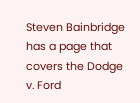Steven Bainbridge has a page that covers the Dodge v. Ford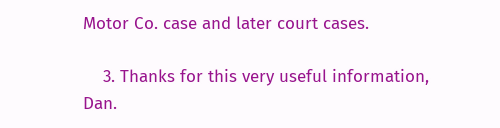Motor Co. case and later court cases.

    3. Thanks for this very useful information, Dan.